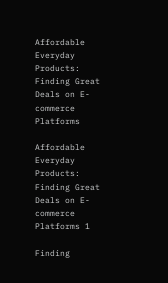Affordable Everyday Products: Finding Great Deals on E-commerce Platforms

Affordable Everyday Products: Finding Great Deals on E-commerce Platforms 1

Finding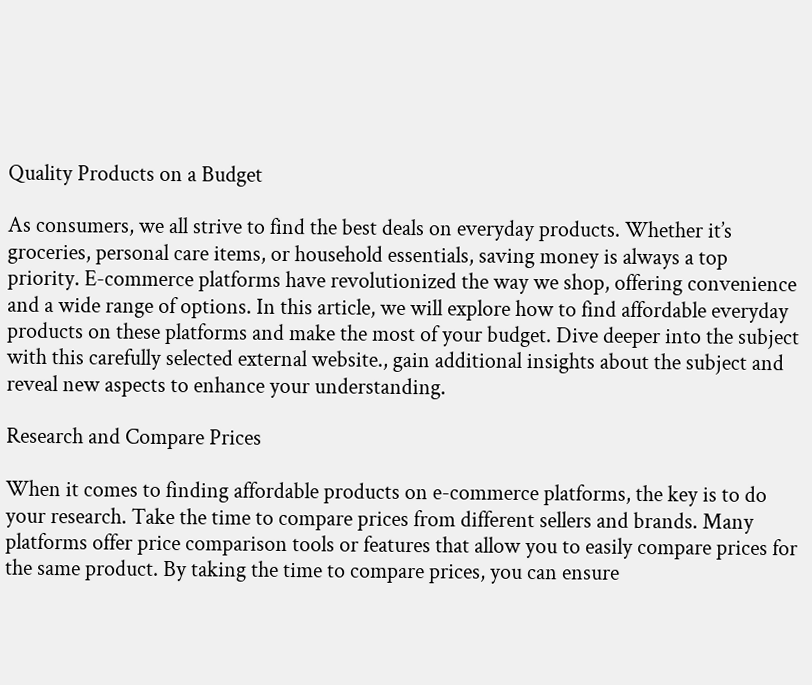Quality Products on a Budget

As consumers, we all strive to find the best deals on everyday products. Whether it’s groceries, personal care items, or household essentials, saving money is always a top priority. E-commerce platforms have revolutionized the way we shop, offering convenience and a wide range of options. In this article, we will explore how to find affordable everyday products on these platforms and make the most of your budget. Dive deeper into the subject with this carefully selected external website., gain additional insights about the subject and reveal new aspects to enhance your understanding.

Research and Compare Prices

When it comes to finding affordable products on e-commerce platforms, the key is to do your research. Take the time to compare prices from different sellers and brands. Many platforms offer price comparison tools or features that allow you to easily compare prices for the same product. By taking the time to compare prices, you can ensure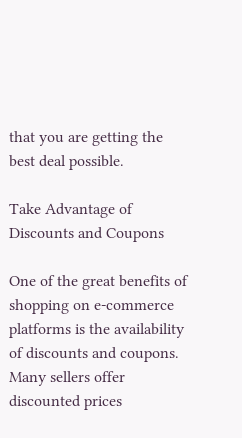that you are getting the best deal possible.

Take Advantage of Discounts and Coupons

One of the great benefits of shopping on e-commerce platforms is the availability of discounts and coupons. Many sellers offer discounted prices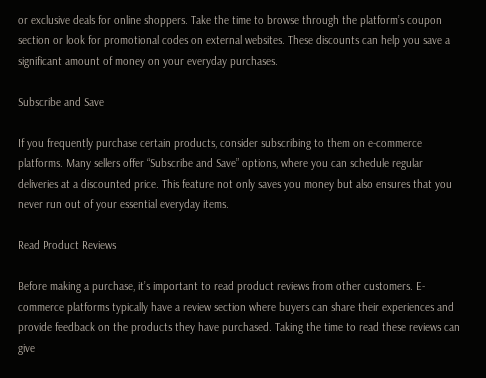or exclusive deals for online shoppers. Take the time to browse through the platform’s coupon section or look for promotional codes on external websites. These discounts can help you save a significant amount of money on your everyday purchases.

Subscribe and Save

If you frequently purchase certain products, consider subscribing to them on e-commerce platforms. Many sellers offer “Subscribe and Save” options, where you can schedule regular deliveries at a discounted price. This feature not only saves you money but also ensures that you never run out of your essential everyday items.

Read Product Reviews

Before making a purchase, it’s important to read product reviews from other customers. E-commerce platforms typically have a review section where buyers can share their experiences and provide feedback on the products they have purchased. Taking the time to read these reviews can give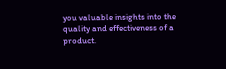you valuable insights into the quality and effectiveness of a product.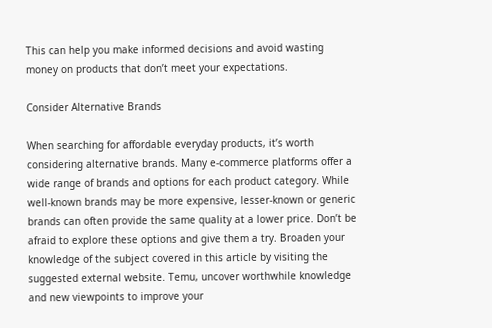This can help you make informed decisions and avoid wasting money on products that don’t meet your expectations.

Consider Alternative Brands

When searching for affordable everyday products, it’s worth considering alternative brands. Many e-commerce platforms offer a wide range of brands and options for each product category. While well-known brands may be more expensive, lesser-known or generic brands can often provide the same quality at a lower price. Don’t be afraid to explore these options and give them a try. Broaden your knowledge of the subject covered in this article by visiting the suggested external website. Temu, uncover worthwhile knowledge and new viewpoints to improve your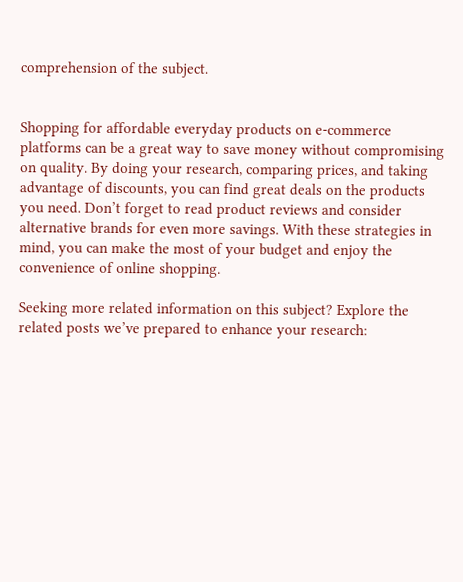comprehension of the subject.


Shopping for affordable everyday products on e-commerce platforms can be a great way to save money without compromising on quality. By doing your research, comparing prices, and taking advantage of discounts, you can find great deals on the products you need. Don’t forget to read product reviews and consider alternative brands for even more savings. With these strategies in mind, you can make the most of your budget and enjoy the convenience of online shopping.

Seeking more related information on this subject? Explore the related posts we’ve prepared to enhance your research: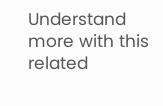Understand more with this related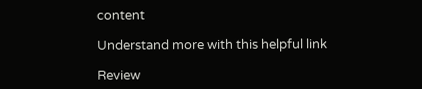content

Understand more with this helpful link

Review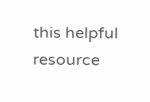this helpful resource